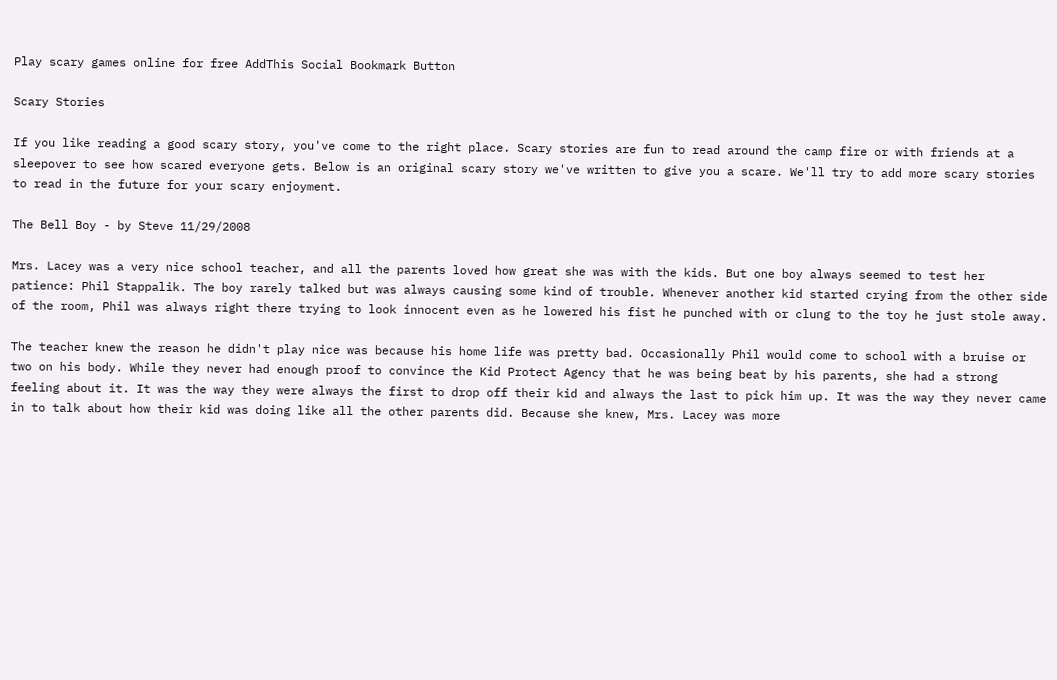Play scary games online for free AddThis Social Bookmark Button

Scary Stories

If you like reading a good scary story, you've come to the right place. Scary stories are fun to read around the camp fire or with friends at a sleepover to see how scared everyone gets. Below is an original scary story we've written to give you a scare. We'll try to add more scary stories to read in the future for your scary enjoyment.

The Bell Boy - by Steve 11/29/2008

Mrs. Lacey was a very nice school teacher, and all the parents loved how great she was with the kids. But one boy always seemed to test her patience: Phil Stappalik. The boy rarely talked but was always causing some kind of trouble. Whenever another kid started crying from the other side of the room, Phil was always right there trying to look innocent even as he lowered his fist he punched with or clung to the toy he just stole away.

The teacher knew the reason he didn't play nice was because his home life was pretty bad. Occasionally Phil would come to school with a bruise or two on his body. While they never had enough proof to convince the Kid Protect Agency that he was being beat by his parents, she had a strong feeling about it. It was the way they were always the first to drop off their kid and always the last to pick him up. It was the way they never came in to talk about how their kid was doing like all the other parents did. Because she knew, Mrs. Lacey was more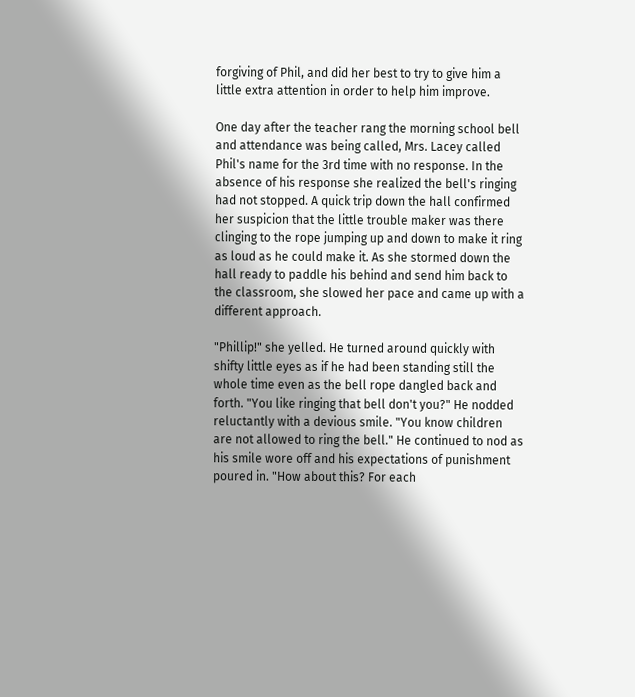forgiving of Phil, and did her best to try to give him a little extra attention in order to help him improve.

One day after the teacher rang the morning school bell and attendance was being called, Mrs. Lacey called Phil's name for the 3rd time with no response. In the absence of his response she realized the bell's ringing had not stopped. A quick trip down the hall confirmed her suspicion that the little trouble maker was there clinging to the rope jumping up and down to make it ring as loud as he could make it. As she stormed down the hall ready to paddle his behind and send him back to the classroom, she slowed her pace and came up with a different approach.

"Phillip!" she yelled. He turned around quickly with shifty little eyes as if he had been standing still the whole time even as the bell rope dangled back and forth. "You like ringing that bell don't you?" He nodded reluctantly with a devious smile. "You know children are not allowed to ring the bell." He continued to nod as his smile wore off and his expectations of punishment poured in. "How about this? For each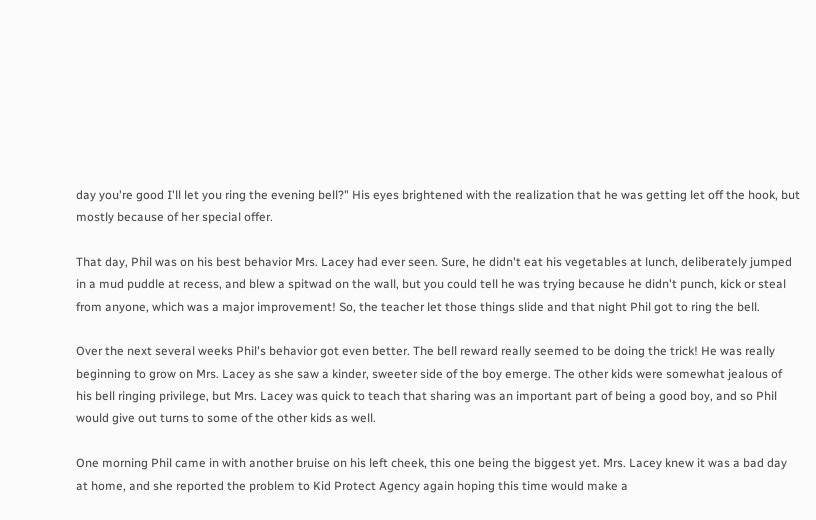day you're good I'll let you ring the evening bell?" His eyes brightened with the realization that he was getting let off the hook, but mostly because of her special offer.

That day, Phil was on his best behavior Mrs. Lacey had ever seen. Sure, he didn't eat his vegetables at lunch, deliberately jumped in a mud puddle at recess, and blew a spitwad on the wall, but you could tell he was trying because he didn't punch, kick or steal from anyone, which was a major improvement! So, the teacher let those things slide and that night Phil got to ring the bell.

Over the next several weeks Phil's behavior got even better. The bell reward really seemed to be doing the trick! He was really beginning to grow on Mrs. Lacey as she saw a kinder, sweeter side of the boy emerge. The other kids were somewhat jealous of his bell ringing privilege, but Mrs. Lacey was quick to teach that sharing was an important part of being a good boy, and so Phil would give out turns to some of the other kids as well.

One morning Phil came in with another bruise on his left cheek, this one being the biggest yet. Mrs. Lacey knew it was a bad day at home, and she reported the problem to Kid Protect Agency again hoping this time would make a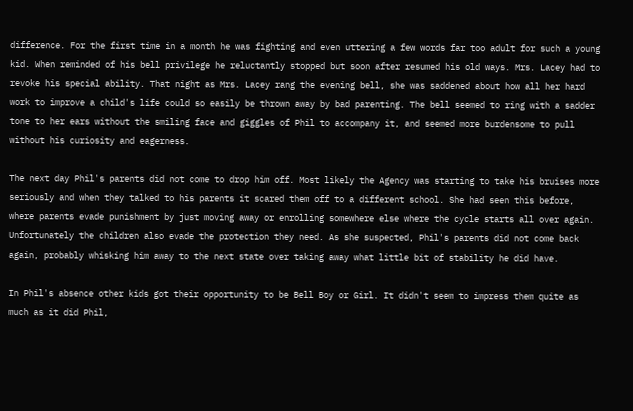difference. For the first time in a month he was fighting and even uttering a few words far too adult for such a young kid. When reminded of his bell privilege he reluctantly stopped but soon after resumed his old ways. Mrs. Lacey had to revoke his special ability. That night as Mrs. Lacey rang the evening bell, she was saddened about how all her hard work to improve a child's life could so easily be thrown away by bad parenting. The bell seemed to ring with a sadder tone to her ears without the smiling face and giggles of Phil to accompany it, and seemed more burdensome to pull without his curiosity and eagerness.

The next day Phil's parents did not come to drop him off. Most likely the Agency was starting to take his bruises more seriously and when they talked to his parents it scared them off to a different school. She had seen this before, where parents evade punishment by just moving away or enrolling somewhere else where the cycle starts all over again. Unfortunately the children also evade the protection they need. As she suspected, Phil's parents did not come back again, probably whisking him away to the next state over taking away what little bit of stability he did have.

In Phil's absence other kids got their opportunity to be Bell Boy or Girl. It didn't seem to impress them quite as much as it did Phil,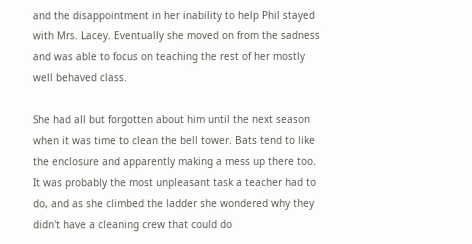and the disappointment in her inability to help Phil stayed with Mrs. Lacey. Eventually she moved on from the sadness and was able to focus on teaching the rest of her mostly well behaved class.

She had all but forgotten about him until the next season when it was time to clean the bell tower. Bats tend to like the enclosure and apparently making a mess up there too. It was probably the most unpleasant task a teacher had to do, and as she climbed the ladder she wondered why they didn't have a cleaning crew that could do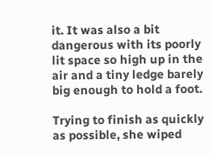it. It was also a bit dangerous with its poorly lit space so high up in the air and a tiny ledge barely big enough to hold a foot.

Trying to finish as quickly as possible, she wiped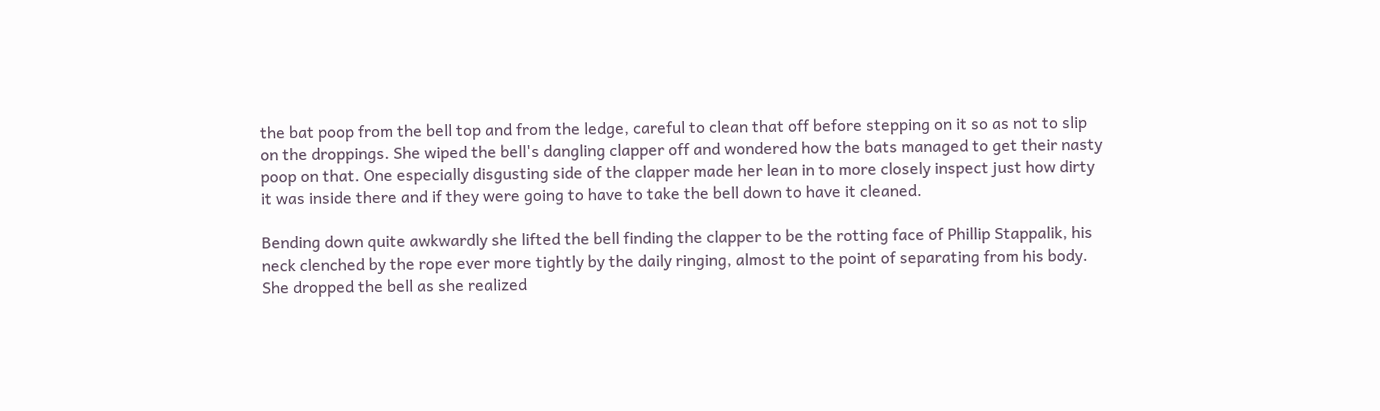the bat poop from the bell top and from the ledge, careful to clean that off before stepping on it so as not to slip on the droppings. She wiped the bell's dangling clapper off and wondered how the bats managed to get their nasty poop on that. One especially disgusting side of the clapper made her lean in to more closely inspect just how dirty it was inside there and if they were going to have to take the bell down to have it cleaned.

Bending down quite awkwardly she lifted the bell finding the clapper to be the rotting face of Phillip Stappalik, his neck clenched by the rope ever more tightly by the daily ringing, almost to the point of separating from his body. She dropped the bell as she realized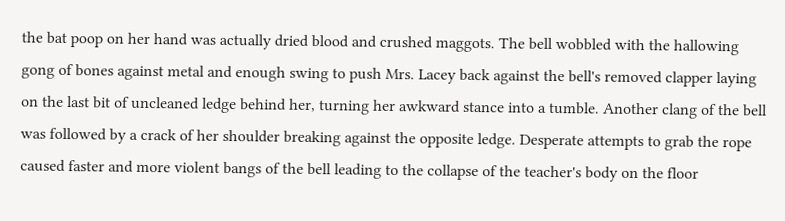the bat poop on her hand was actually dried blood and crushed maggots. The bell wobbled with the hallowing gong of bones against metal and enough swing to push Mrs. Lacey back against the bell's removed clapper laying on the last bit of uncleaned ledge behind her, turning her awkward stance into a tumble. Another clang of the bell was followed by a crack of her shoulder breaking against the opposite ledge. Desperate attempts to grab the rope caused faster and more violent bangs of the bell leading to the collapse of the teacher's body on the floor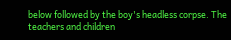below followed by the boy's headless corpse. The teachers and children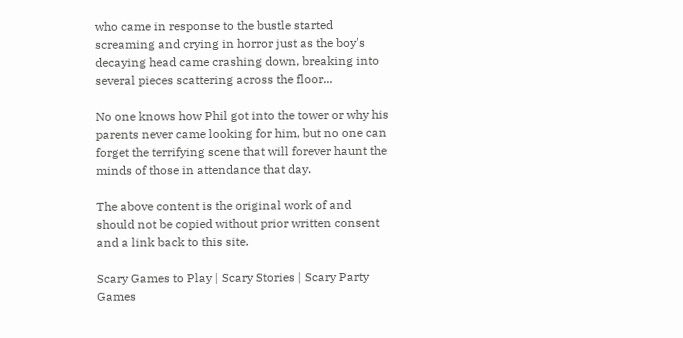who came in response to the bustle started screaming and crying in horror just as the boy's decaying head came crashing down, breaking into several pieces scattering across the floor...

No one knows how Phil got into the tower or why his parents never came looking for him, but no one can forget the terrifying scene that will forever haunt the minds of those in attendance that day.

The above content is the original work of and should not be copied without prior written consent and a link back to this site.

Scary Games to Play | Scary Stories | Scary Party Games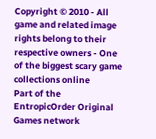Copyright © 2010 - All game and related image rights belong to their respective owners - One of the biggest scary game collections online
Part of the EntropicOrder Original Games network